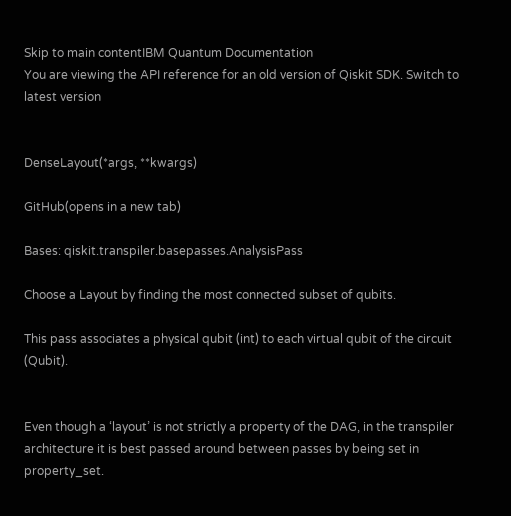Skip to main contentIBM Quantum Documentation
You are viewing the API reference for an old version of Qiskit SDK. Switch to latest version


DenseLayout(*args, **kwargs)

GitHub(opens in a new tab)

Bases: qiskit.transpiler.basepasses.AnalysisPass

Choose a Layout by finding the most connected subset of qubits.

This pass associates a physical qubit (int) to each virtual qubit of the circuit (Qubit).


Even though a ‘layout’ is not strictly a property of the DAG, in the transpiler architecture it is best passed around between passes by being set in property_set.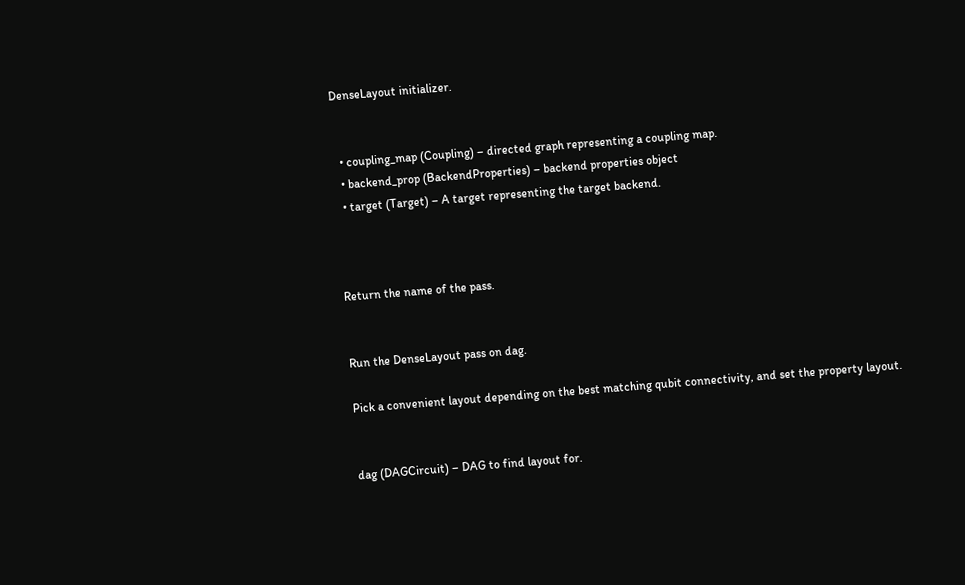DenseLayout initializer.


  • coupling_map (Coupling) – directed graph representing a coupling map.
  • backend_prop (BackendProperties) – backend properties object
  • target (Target) – A target representing the target backend.



Return the name of the pass.


Run the DenseLayout pass on dag.

Pick a convenient layout depending on the best matching qubit connectivity, and set the property layout.


dag (DAGCircuit) – DAG to find layout for.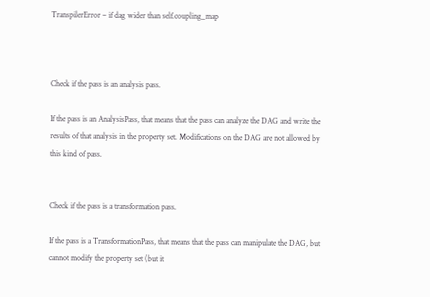TranspilerError – if dag wider than self.coupling_map



Check if the pass is an analysis pass.

If the pass is an AnalysisPass, that means that the pass can analyze the DAG and write the results of that analysis in the property set. Modifications on the DAG are not allowed by this kind of pass.


Check if the pass is a transformation pass.

If the pass is a TransformationPass, that means that the pass can manipulate the DAG, but cannot modify the property set (but it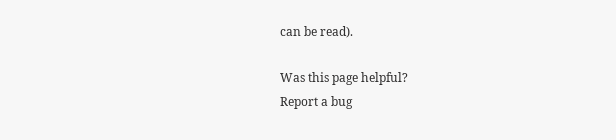can be read).

Was this page helpful?
Report a bug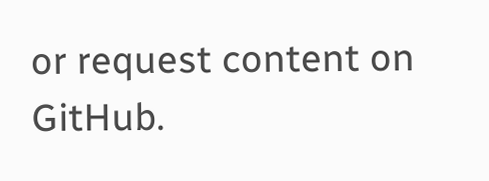or request content on GitHub.